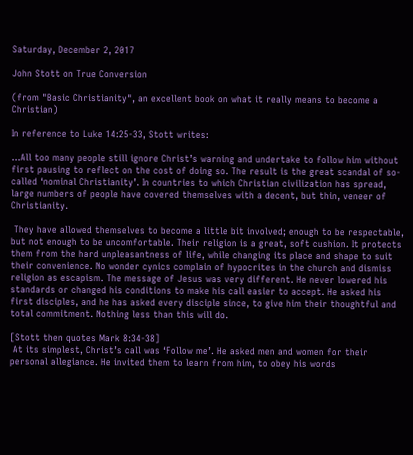Saturday, December 2, 2017

John Stott on True Conversion

(from "Basic Christianity", an excellent book on what it really means to become a Christian)

In reference to Luke 14:25-33, Stott writes:

...All too many people still ignore Christ’s warning and undertake to follow him without first pausing to reflect on the cost of doing so. The result is the great scandal of so-called ‘nominal Christianity’. In countries to which Christian civilization has spread, large numbers of people have covered themselves with a decent, but thin, veneer of Christianity.

 They have allowed themselves to become a little bit involved; enough to be respectable, but not enough to be uncomfortable. Their religion is a great, soft cushion. It protects them from the hard unpleasantness of life, while changing its place and shape to suit their convenience. No wonder cynics complain of hypocrites in the church and dismiss religion as escapism. The message of Jesus was very different. He never lowered his standards or changed his conditions to make his call easier to accept. He asked his first disciples, and he has asked every disciple since, to give him their thoughtful and total commitment. Nothing less than this will do.

[Stott then quotes Mark 8:34-38]
 At its simplest, Christ’s call was ‘Follow me’. He asked men and women for their personal allegiance. He invited them to learn from him, to obey his words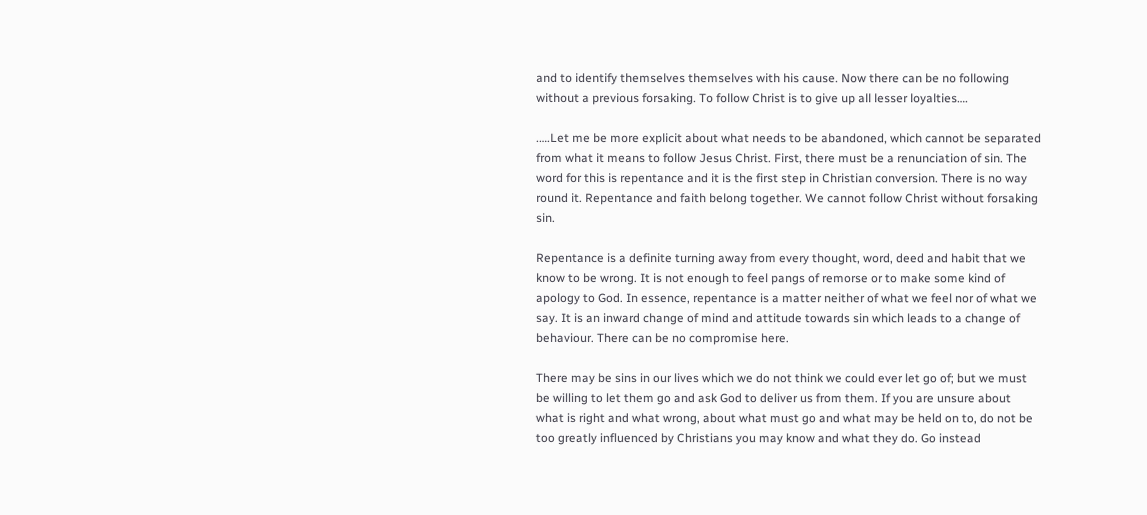and to identify themselves themselves with his cause. Now there can be no following without a previous forsaking. To follow Christ is to give up all lesser loyalties….

.….Let me be more explicit about what needs to be abandoned, which cannot be separated from what it means to follow Jesus Christ. First, there must be a renunciation of sin. The word for this is repentance and it is the first step in Christian conversion. There is no way round it. Repentance and faith belong together. We cannot follow Christ without forsaking sin.

Repentance is a definite turning away from every thought, word, deed and habit that we know to be wrong. It is not enough to feel pangs of remorse or to make some kind of apology to God. In essence, repentance is a matter neither of what we feel nor of what we say. It is an inward change of mind and attitude towards sin which leads to a change of behaviour. There can be no compromise here.

There may be sins in our lives which we do not think we could ever let go of; but we must be willing to let them go and ask God to deliver us from them. If you are unsure about what is right and what wrong, about what must go and what may be held on to, do not be too greatly influenced by Christians you may know and what they do. Go instead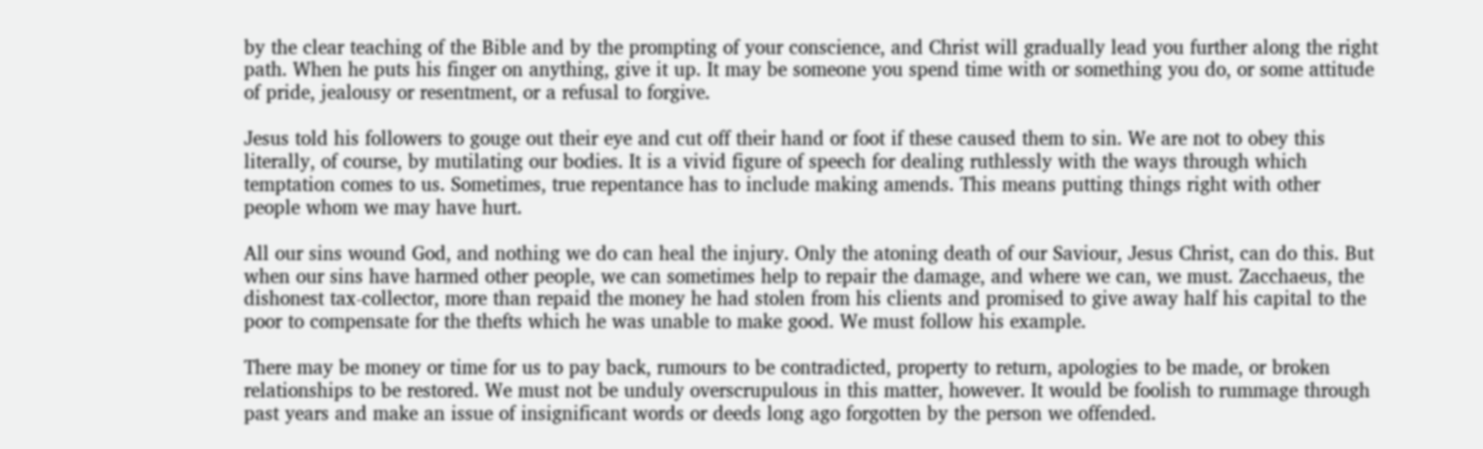by the clear teaching of the Bible and by the prompting of your conscience, and Christ will gradually lead you further along the right path. When he puts his finger on anything, give it up. It may be someone you spend time with or something you do, or some attitude of pride, jealousy or resentment, or a refusal to forgive.

Jesus told his followers to gouge out their eye and cut off their hand or foot if these caused them to sin. We are not to obey this literally, of course, by mutilating our bodies. It is a vivid figure of speech for dealing ruthlessly with the ways through which temptation comes to us. Sometimes, true repentance has to include making amends. This means putting things right with other people whom we may have hurt.

All our sins wound God, and nothing we do can heal the injury. Only the atoning death of our Saviour, Jesus Christ, can do this. But when our sins have harmed other people, we can sometimes help to repair the damage, and where we can, we must. Zacchaeus, the dishonest tax-collector, more than repaid the money he had stolen from his clients and promised to give away half his capital to the poor to compensate for the thefts which he was unable to make good. We must follow his example.

There may be money or time for us to pay back, rumours to be contradicted, property to return, apologies to be made, or broken relationships to be restored. We must not be unduly overscrupulous in this matter, however. It would be foolish to rummage through past years and make an issue of insignificant words or deeds long ago forgotten by the person we offended.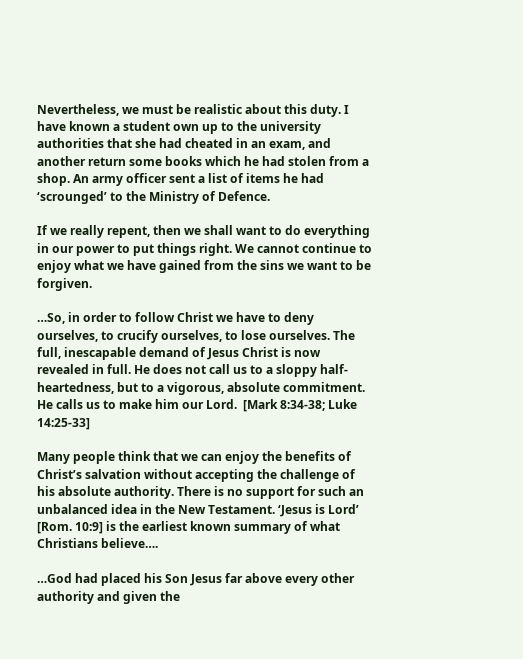Nevertheless, we must be realistic about this duty. I have known a student own up to the university authorities that she had cheated in an exam, and another return some books which he had stolen from a shop. An army officer sent a list of items he had ‘scrounged’ to the Ministry of Defence.

If we really repent, then we shall want to do everything in our power to put things right. We cannot continue to enjoy what we have gained from the sins we want to be forgiven.

…So, in order to follow Christ we have to deny ourselves, to crucify ourselves, to lose ourselves. The full, inescapable demand of Jesus Christ is now revealed in full. He does not call us to a sloppy half-heartedness, but to a vigorous, absolute commitment. He calls us to make him our Lord.  [Mark 8:34-38; Luke 14:25-33]

Many people think that we can enjoy the benefits of Christ’s salvation without accepting the challenge of his absolute authority. There is no support for such an unbalanced idea in the New Testament. ‘Jesus is Lord’ [Rom. 10:9] is the earliest known summary of what Christians believe….

…God had placed his Son Jesus far above every other authority and given the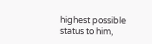highest possible status to him,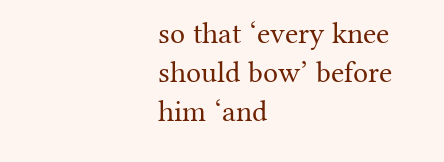so that ‘every knee should bow’ before him ‘and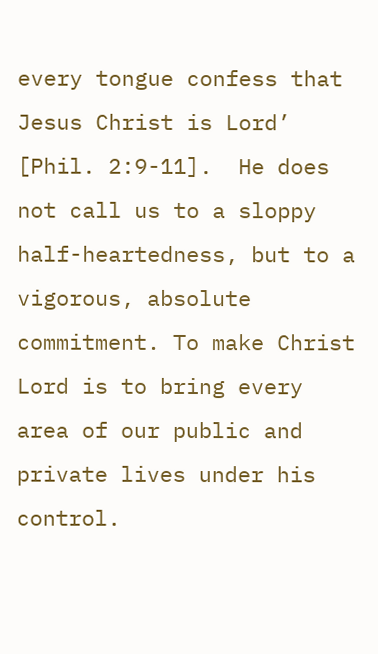every tongue confess that Jesus Christ is Lord’ [Phil. 2:9-11].  He does not call us to a sloppy half-heartedness, but to a vigorous, absolute commitment. To make Christ Lord is to bring every area of our public and private lives under his control.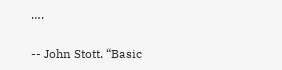….


-- John Stott. “Basic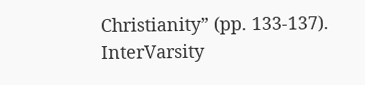Christianity” (pp. 133-137). InterVarsity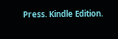Press. Kindle Edition.